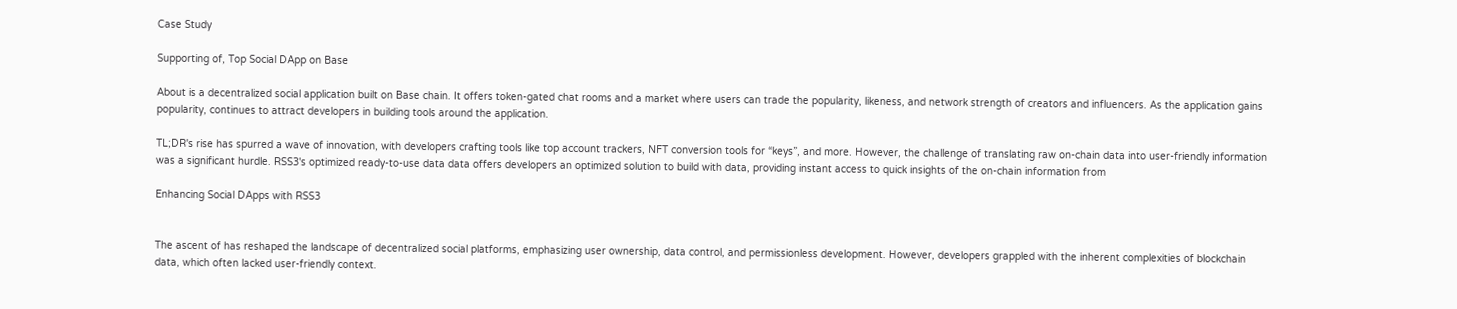Case Study

Supporting of, Top Social DApp on Base

About is a decentralized social application built on Base chain. It offers token-gated chat rooms and a market where users can trade the popularity, likeness, and network strength of creators and influencers. As the application gains popularity, continues to attract developers in building tools around the application.

TL;DR's rise has spurred a wave of innovation, with developers crafting tools like top account trackers, NFT conversion tools for “keys”, and more. However, the challenge of translating raw on-chain data into user-friendly information was a significant hurdle. RSS3's optimized ready-to-use data data offers developers an optimized solution to build with data, providing instant access to quick insights of the on-chain information from

Enhancing Social DApps with RSS3


The ascent of has reshaped the landscape of decentralized social platforms, emphasizing user ownership, data control, and permissionless development. However, developers grappled with the inherent complexities of blockchain data, which often lacked user-friendly context.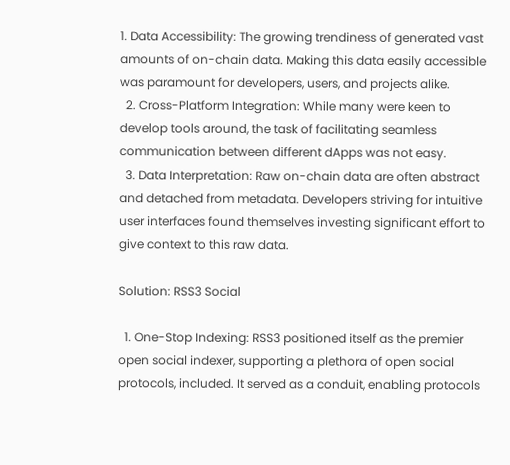1. Data Accessibility: The growing trendiness of generated vast amounts of on-chain data. Making this data easily accessible was paramount for developers, users, and projects alike.
  2. Cross-Platform Integration: While many were keen to develop tools around, the task of facilitating seamless communication between different dApps was not easy.
  3. Data Interpretation: Raw on-chain data are often abstract and detached from metadata. Developers striving for intuitive user interfaces found themselves investing significant effort to give context to this raw data.

Solution: RSS3 Social

  1. One-Stop Indexing: RSS3 positioned itself as the premier open social indexer, supporting a plethora of open social protocols, included. It served as a conduit, enabling protocols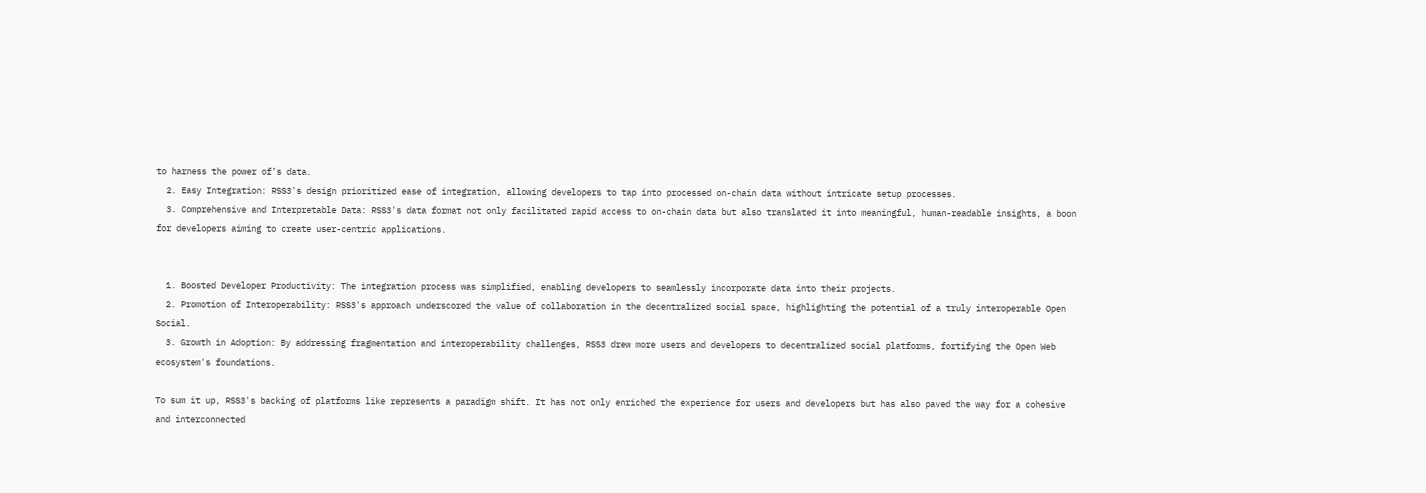to harness the power of’s data.
  2. Easy Integration: RSS3's design prioritized ease of integration, allowing developers to tap into processed on-chain data without intricate setup processes.
  3. Comprehensive and Interpretable Data: RSS3's data format not only facilitated rapid access to on-chain data but also translated it into meaningful, human-readable insights, a boon for developers aiming to create user-centric applications.


  1. Boosted Developer Productivity: The integration process was simplified, enabling developers to seamlessly incorporate data into their projects.
  2. Promotion of Interoperability: RSS3's approach underscored the value of collaboration in the decentralized social space, highlighting the potential of a truly interoperable Open Social.
  3. Growth in Adoption: By addressing fragmentation and interoperability challenges, RSS3 drew more users and developers to decentralized social platforms, fortifying the Open Web ecosystem's foundations.

To sum it up, RSS3's backing of platforms like represents a paradigm shift. It has not only enriched the experience for users and developers but has also paved the way for a cohesive and interconnected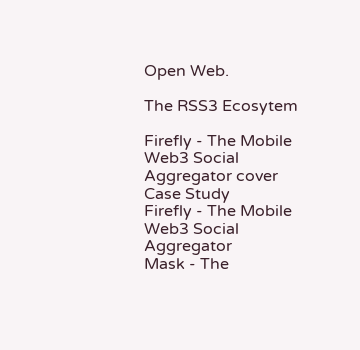Open Web.

The RSS3 Ecosytem

Firefly - The Mobile Web3 Social Aggregator cover
Case Study
Firefly - The Mobile Web3 Social Aggregator
Mask - The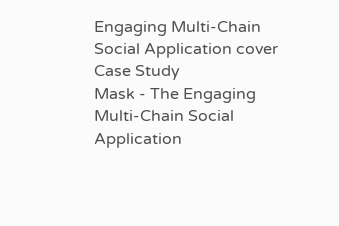Engaging Multi-Chain Social Application cover
Case Study
Mask - The Engaging Multi-Chain Social Application